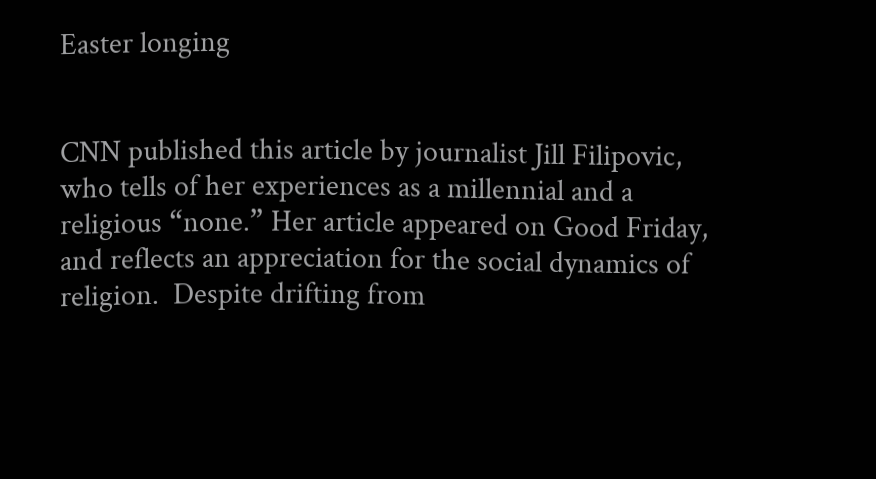Easter longing


CNN published this article by journalist Jill Filipovic, who tells of her experiences as a millennial and a religious “none.” Her article appeared on Good Friday, and reflects an appreciation for the social dynamics of religion.  Despite drifting from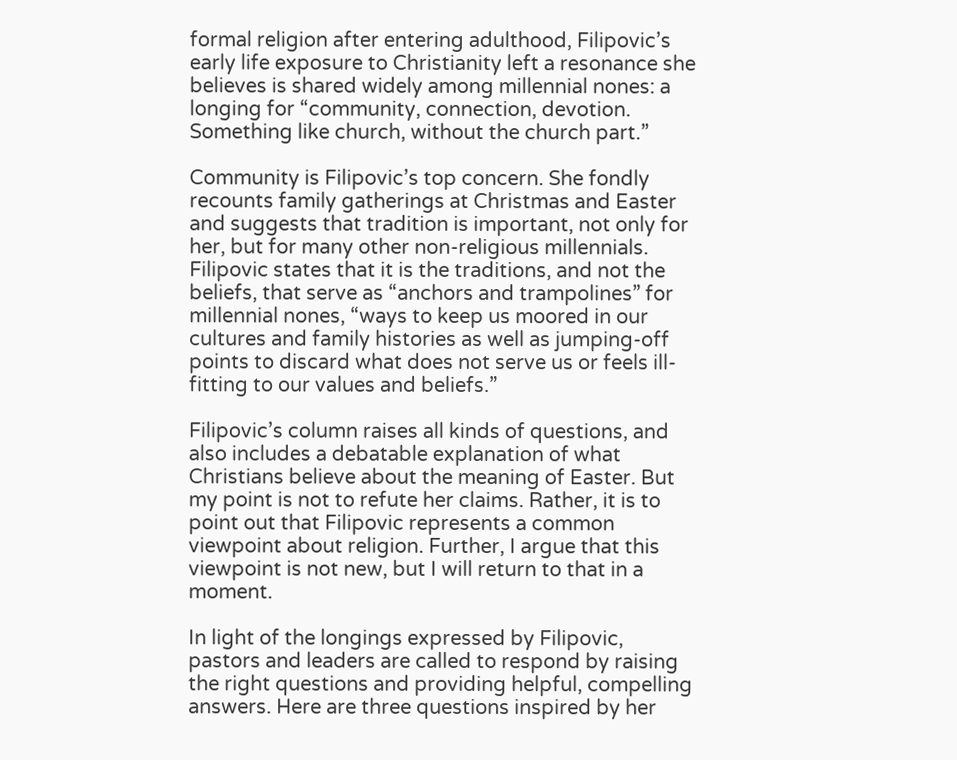formal religion after entering adulthood, Filipovic’s early life exposure to Christianity left a resonance she believes is shared widely among millennial nones: a longing for “community, connection, devotion. Something like church, without the church part.”

Community is Filipovic’s top concern. She fondly recounts family gatherings at Christmas and Easter and suggests that tradition is important, not only for her, but for many other non-religious millennials. Filipovic states that it is the traditions, and not the beliefs, that serve as “anchors and trampolines” for millennial nones, “ways to keep us moored in our cultures and family histories as well as jumping-off points to discard what does not serve us or feels ill-fitting to our values and beliefs.”

Filipovic’s column raises all kinds of questions, and also includes a debatable explanation of what Christians believe about the meaning of Easter. But my point is not to refute her claims. Rather, it is to point out that Filipovic represents a common viewpoint about religion. Further, I argue that this viewpoint is not new, but I will return to that in a moment.

In light of the longings expressed by Filipovic, pastors and leaders are called to respond by raising the right questions and providing helpful, compelling answers. Here are three questions inspired by her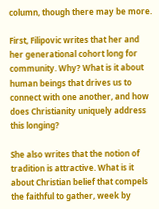column, though there may be more.

First, Filipovic writes that her and her generational cohort long for community. Why? What is it about human beings that drives us to connect with one another, and how does Christianity uniquely address this longing?

She also writes that the notion of tradition is attractive. What is it about Christian belief that compels the faithful to gather, week by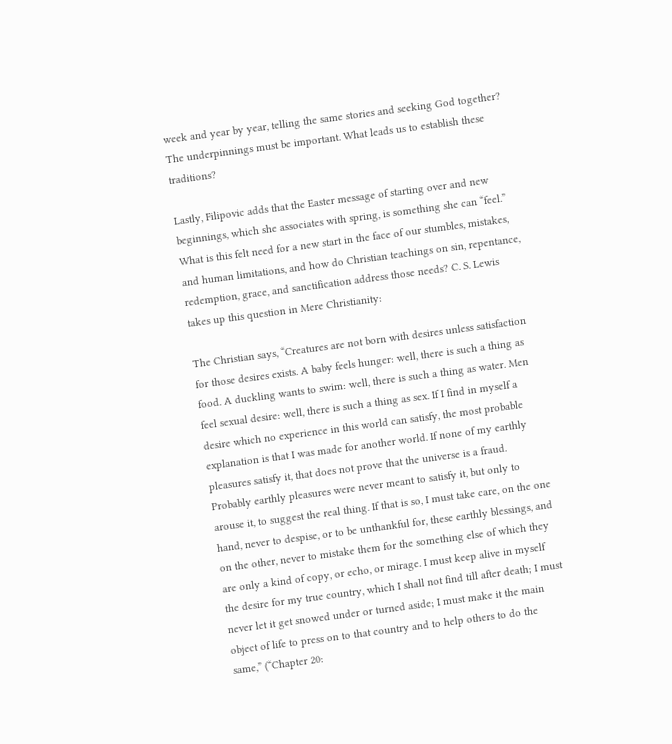week and year by year, telling the same stories and seeking God together? The underpinnings must be important. What leads us to establish these traditions?

Lastly, Filipovic adds that the Easter message of starting over and new beginnings, which she associates with spring, is something she can “feel.” What is this felt need for a new start in the face of our stumbles, mistakes, and human limitations, and how do Christian teachings on sin, repentance, redemption, grace, and sanctification address those needs? C. S. Lewis takes up this question in Mere Christianity:

The Christian says, “Creatures are not born with desires unless satisfaction for those desires exists. A baby feels hunger: well, there is such a thing as food. A duckling wants to swim: well, there is such a thing as water. Men feel sexual desire: well, there is such a thing as sex. If I find in myself a desire which no experience in this world can satisfy, the most probable explanation is that I was made for another world. If none of my earthly pleasures satisfy it, that does not prove that the universe is a fraud. Probably earthly pleasures were never meant to satisfy it, but only to arouse it, to suggest the real thing. If that is so, I must take care, on the one hand, never to despise, or to be unthankful for, these earthly blessings, and on the other, never to mistake them for the something else of which they are only a kind of copy, or echo, or mirage. I must keep alive in myself the desire for my true country, which I shall not find till after death; I must never let it get snowed under or turned aside; I must make it the main object of life to press on to that country and to help others to do the same,” (“Chapter 20: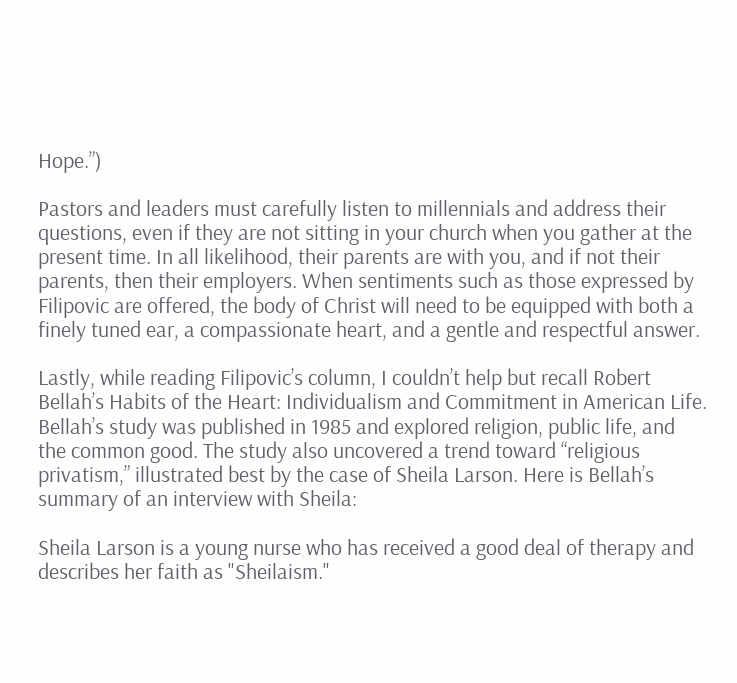Hope.”)

Pastors and leaders must carefully listen to millennials and address their questions, even if they are not sitting in your church when you gather at the present time. In all likelihood, their parents are with you, and if not their parents, then their employers. When sentiments such as those expressed by Filipovic are offered, the body of Christ will need to be equipped with both a finely tuned ear, a compassionate heart, and a gentle and respectful answer.

Lastly, while reading Filipovic’s column, I couldn’t help but recall Robert Bellah’s Habits of the Heart: Individualism and Commitment in American Life. Bellah’s study was published in 1985 and explored religion, public life, and the common good. The study also uncovered a trend toward “religious privatism,” illustrated best by the case of Sheila Larson. Here is Bellah’s summary of an interview with Sheila:

Sheila Larson is a young nurse who has received a good deal of therapy and describes her faith as "Sheilaism."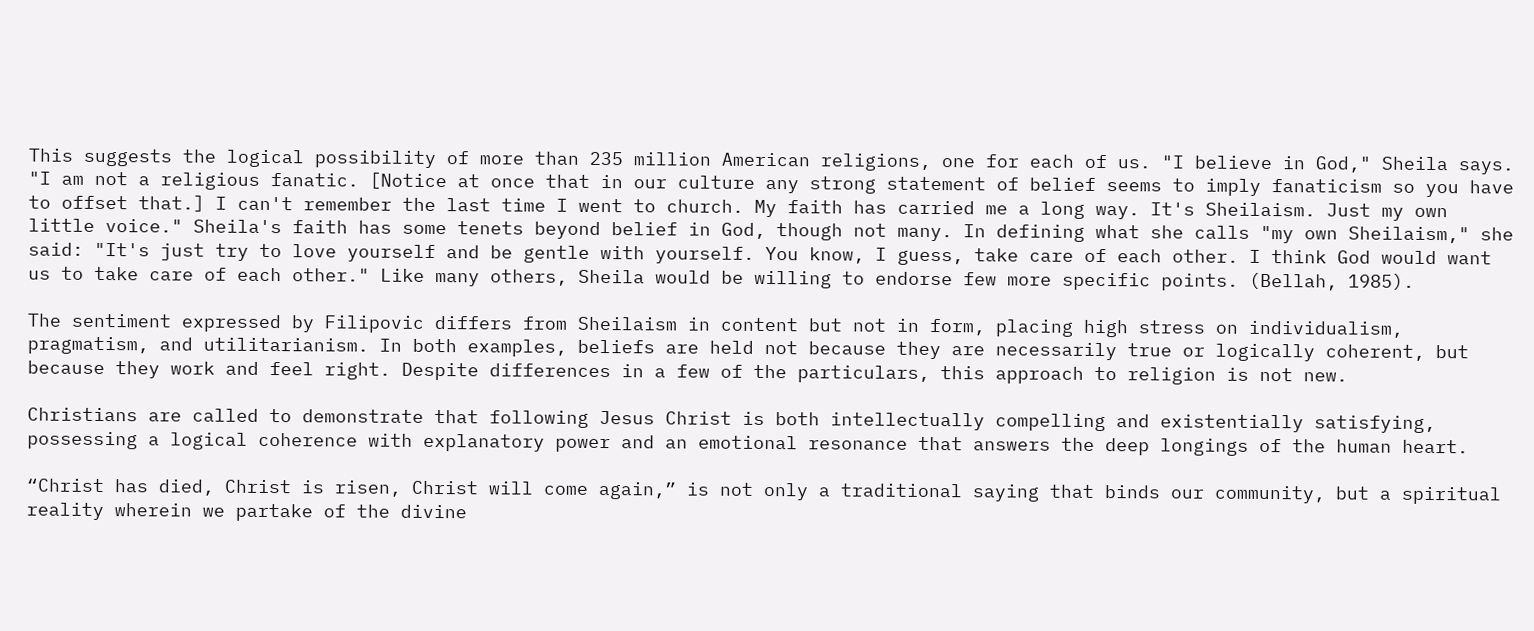This suggests the logical possibility of more than 235 million American religions, one for each of us. "I believe in God," Sheila says. "I am not a religious fanatic. [Notice at once that in our culture any strong statement of belief seems to imply fanaticism so you have to offset that.] I can't remember the last time I went to church. My faith has carried me a long way. It's Sheilaism. Just my own little voice." Sheila's faith has some tenets beyond belief in God, though not many. In defining what she calls "my own Sheilaism," she said: "It's just try to love yourself and be gentle with yourself. You know, I guess, take care of each other. I think God would want us to take care of each other." Like many others, Sheila would be willing to endorse few more specific points. (Bellah, 1985).

The sentiment expressed by Filipovic differs from Sheilaism in content but not in form, placing high stress on individualism, pragmatism, and utilitarianism. In both examples, beliefs are held not because they are necessarily true or logically coherent, but because they work and feel right. Despite differences in a few of the particulars, this approach to religion is not new.

Christians are called to demonstrate that following Jesus Christ is both intellectually compelling and existentially satisfying, possessing a logical coherence with explanatory power and an emotional resonance that answers the deep longings of the human heart.

“Christ has died, Christ is risen, Christ will come again,” is not only a traditional saying that binds our community, but a spiritual reality wherein we partake of the divine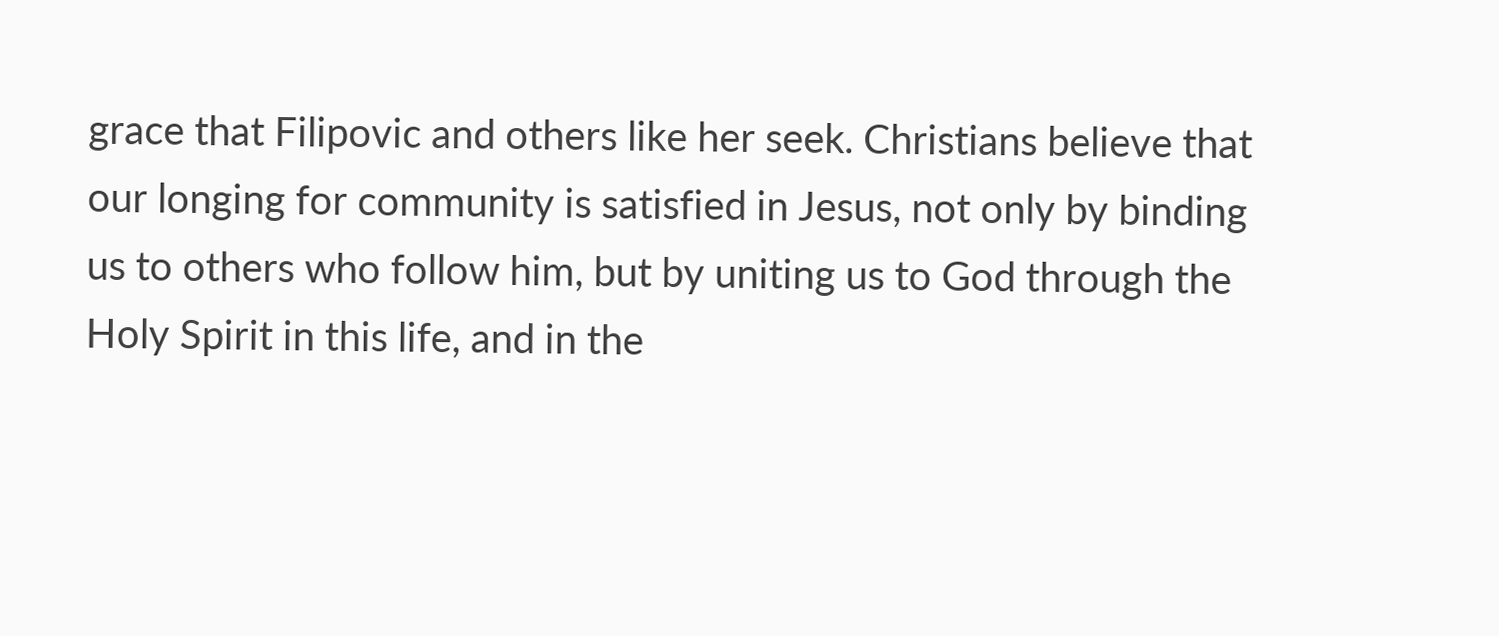grace that Filipovic and others like her seek. Christians believe that our longing for community is satisfied in Jesus, not only by binding us to others who follow him, but by uniting us to God through the Holy Spirit in this life, and in the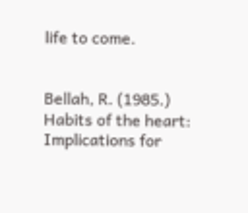life to come.


Bellah, R. (1985.) Habits of the heart: Implications for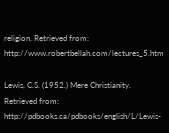religion. Retrieved from: http://www.robertbellah.com/lectures_5.htm

Lewis, C.S. (1952.) Mere Christianity. Retrieved from:  http://pdbooks.ca/pdbooks/english/L/Lewis-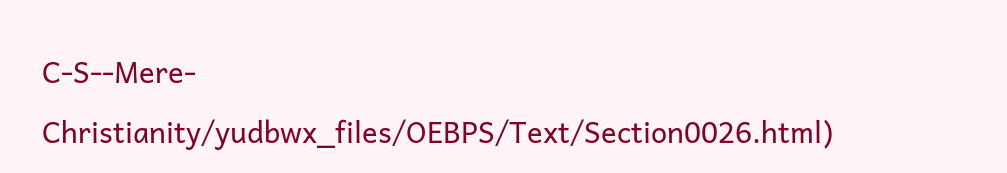C-S--Mere-Christianity/yudbwx_files/OEBPS/Text/Section0026.html)